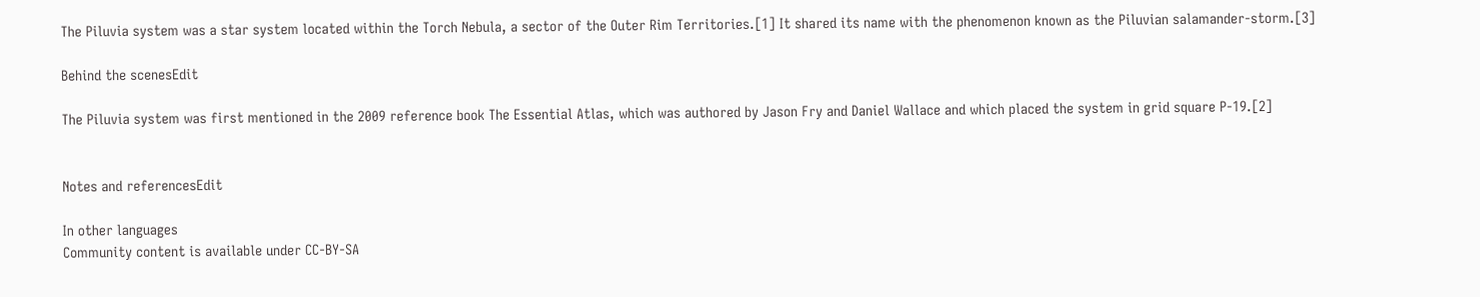The Piluvia system was a star system located within the Torch Nebula, a sector of the Outer Rim Territories.[1] It shared its name with the phenomenon known as the Piluvian salamander-storm.[3]

Behind the scenesEdit

The Piluvia system was first mentioned in the 2009 reference book The Essential Atlas, which was authored by Jason Fry and Daniel Wallace and which placed the system in grid square P-19.[2]


Notes and referencesEdit

In other languages
Community content is available under CC-BY-SA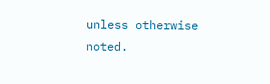unless otherwise noted.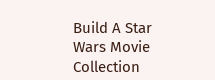Build A Star Wars Movie Collection